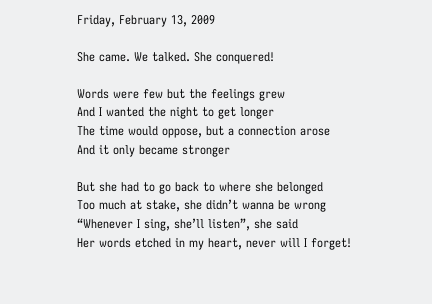Friday, February 13, 2009

She came. We talked. She conquered!

Words were few but the feelings grew
And I wanted the night to get longer
The time would oppose, but a connection arose
And it only became stronger

But she had to go back to where she belonged
Too much at stake, she didn’t wanna be wrong
“Whenever I sing, she’ll listen”, she said
Her words etched in my heart, never will I forget!